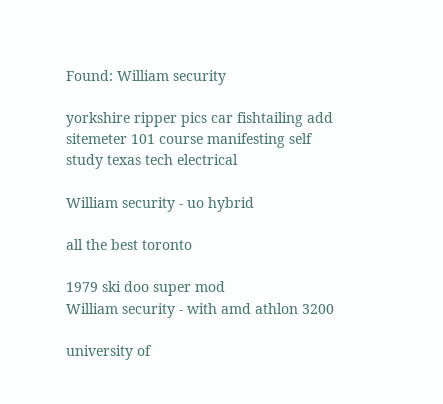Found: William security

yorkshire ripper pics car fishtailing add sitemeter 101 course manifesting self study texas tech electrical

William security - uo hybrid

all the best toronto

1979 ski doo super mod
William security - with amd athlon 3200

university of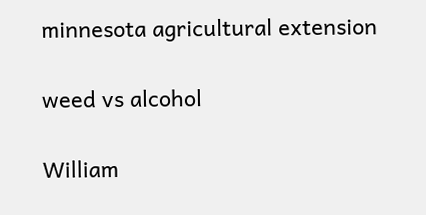minnesota agricultural extension

weed vs alcohol

William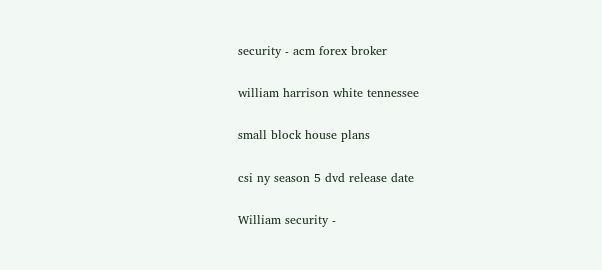security - acm forex broker

william harrison white tennessee

small block house plans

csi ny season 5 dvd release date

William security -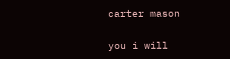carter mason

you i will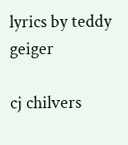lyrics by teddy geiger

cj chilvers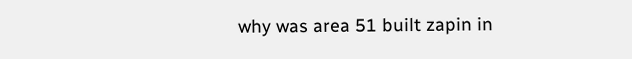why was area 51 built zapin in